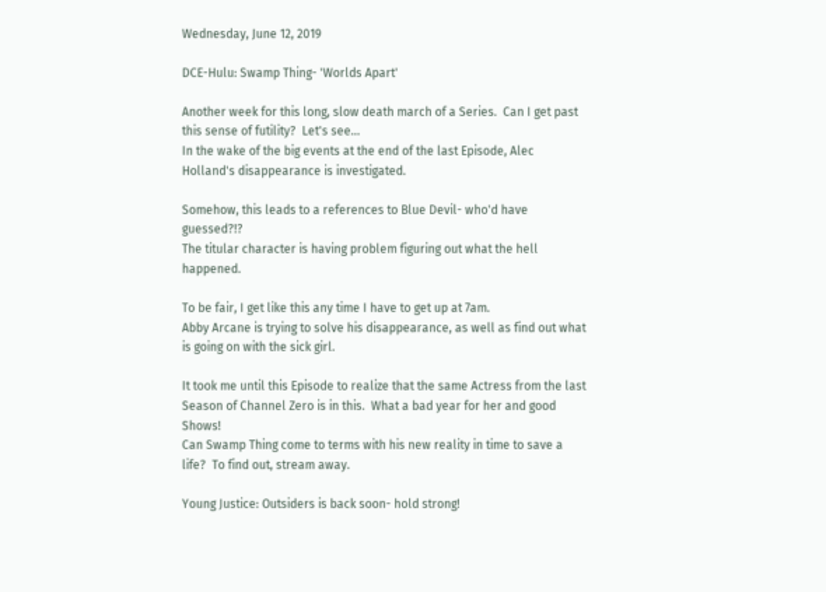Wednesday, June 12, 2019

DCE-Hulu: Swamp Thing- 'Worlds Apart'

Another week for this long, slow death march of a Series.  Can I get past this sense of futility?  Let's see...
In the wake of the big events at the end of the last Episode, Alec Holland's disappearance is investigated.

Somehow, this leads to a references to Blue Devil- who'd have guessed?!?
The titular character is having problem figuring out what the hell happened.

To be fair, I get like this any time I have to get up at 7am.
Abby Arcane is trying to solve his disappearance, as well as find out what is going on with the sick girl.

It took me until this Episode to realize that the same Actress from the last Season of Channel Zero is in this.  What a bad year for her and good Shows!
Can Swamp Thing come to terms with his new reality in time to save a life?  To find out, stream away.

Young Justice: Outsiders is back soon- hold strong!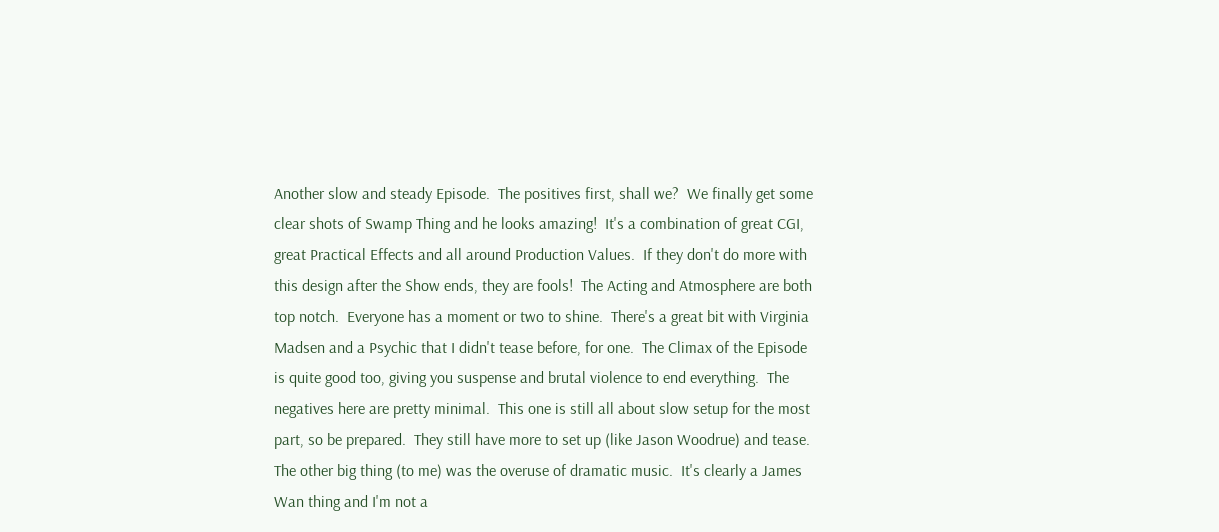Another slow and steady Episode.  The positives first, shall we?  We finally get some clear shots of Swamp Thing and he looks amazing!  It's a combination of great CGI, great Practical Effects and all around Production Values.  If they don't do more with this design after the Show ends, they are fools!  The Acting and Atmosphere are both top notch.  Everyone has a moment or two to shine.  There's a great bit with Virginia Madsen and a Psychic that I didn't tease before, for one.  The Climax of the Episode is quite good too, giving you suspense and brutal violence to end everything.  The negatives here are pretty minimal.  This one is still all about slow setup for the most part, so be prepared.  They still have more to set up (like Jason Woodrue) and tease.  The other big thing (to me) was the overuse of dramatic music.  It's clearly a James Wan thing and I'm not a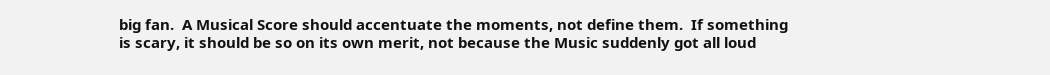big fan.  A Musical Score should accentuate the moments, not define them.  If something is scary, it should be so on its own merit, not because the Music suddenly got all loud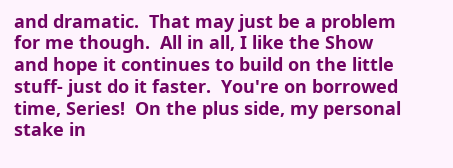and dramatic.  That may just be a problem for me though.  All in all, I like the Show and hope it continues to build on the little stuff- just do it faster.  You're on borrowed time, Series!  On the plus side, my personal stake in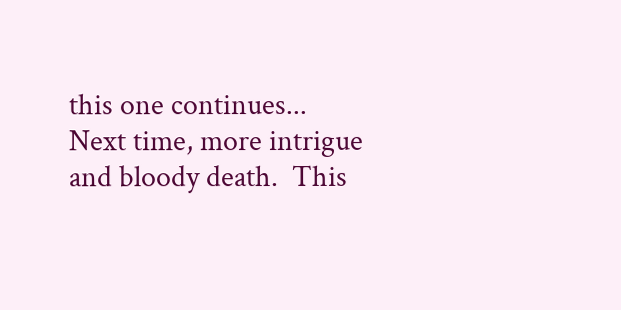this one continues...
Next time, more intrigue and bloody death.  This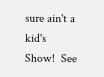sure ain't a kid's Show!  See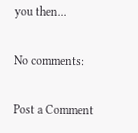you then...

No comments:

Post a Comment